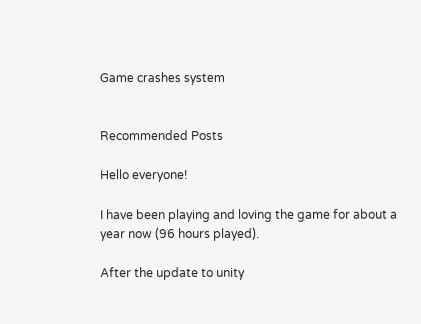Game crashes system


Recommended Posts

Hello everyone!

I have been playing and loving the game for about a year now (96 hours played).

After the update to unity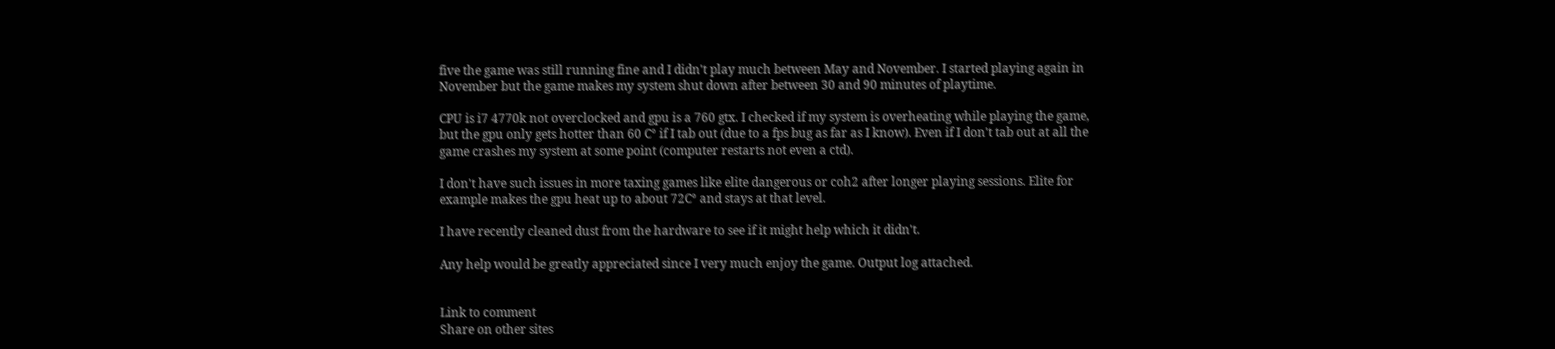five the game was still running fine and I didn't play much between May and November. I started playing again in November but the game makes my system shut down after between 30 and 90 minutes of playtime.

CPU is i7 4770k not overclocked and gpu is a 760 gtx. I checked if my system is overheating while playing the game, but the gpu only gets hotter than 60 C° if I tab out (due to a fps bug as far as I know). Even if I don't tab out at all the game crashes my system at some point (computer restarts not even a ctd).

I don't have such issues in more taxing games like elite dangerous or coh2 after longer playing sessions. Elite for example makes the gpu heat up to about 72C° and stays at that level.

I have recently cleaned dust from the hardware to see if it might help which it didn't.

Any help would be greatly appreciated since I very much enjoy the game. Output log attached.


Link to comment
Share on other sites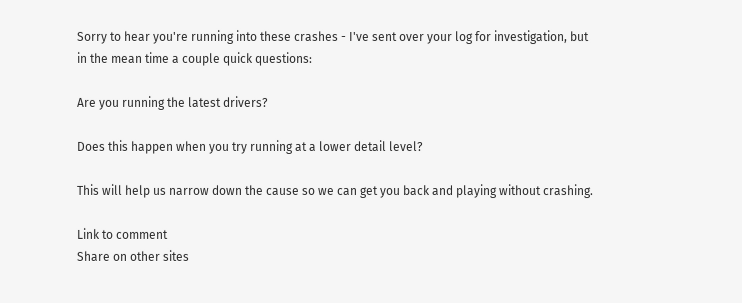Sorry to hear you're running into these crashes - I've sent over your log for investigation, but in the mean time a couple quick questions:

Are you running the latest drivers?

Does this happen when you try running at a lower detail level?

This will help us narrow down the cause so we can get you back and playing without crashing.

Link to comment
Share on other sites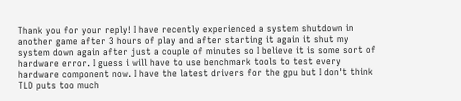Thank you for your reply! I have recently experienced a system shutdown in another game after 3 hours of play and after starting it again it shut my system down again after just a couple of minutes so I believe it is some sort of hardware error. I guess i will have to use benchmark tools to test every hardware component now. I have the latest drivers for the gpu but I don't think TLD puts too much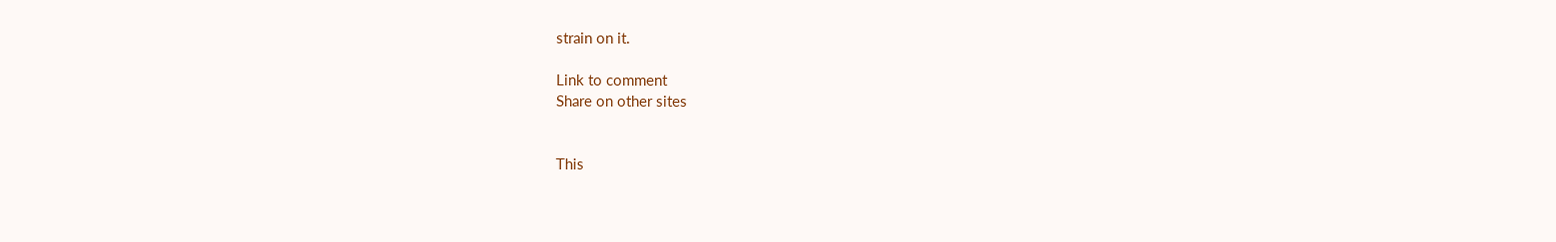strain on it.

Link to comment
Share on other sites


This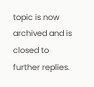topic is now archived and is closed to further replies.